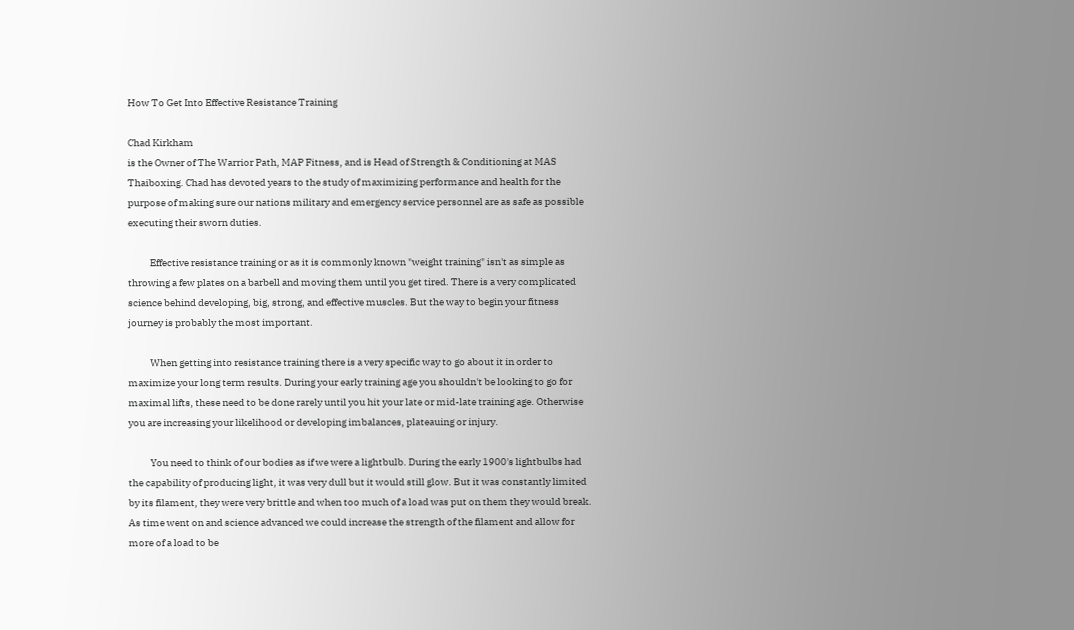How To Get Into Effective Resistance Training

Chad Kirkham
is the Owner of The Warrior Path, MAP Fitness, and is Head of Strength & Conditioning at MAS Thaiboxing. Chad has devoted years to the study of maximizing performance and health for the purpose of making sure our nations military and emergency service personnel are as safe as possible executing their sworn duties.

           Effective resistance training or as it is commonly known "weight training" isn't as simple as throwing a few plates on a barbell and moving them until you get tired. There is a very complicated science behind developing, big, strong, and effective muscles. But the way to begin your fitness journey is probably the most important.

           When getting into resistance training there is a very specific way to go about it in order to maximize your long term results. During your early training age you shouldn't be looking to go for maximal lifts, these need to be done rarely until you hit your late or mid-late training age. Otherwise you are increasing your likelihood or developing imbalances, plateauing or injury.

           You need to think of our bodies as if we were a lightbulb. During the early 1900's lightbulbs had the capability of producing light, it was very dull but it would still glow. But it was constantly limited by its filament, they were very brittle and when too much of a load was put on them they would break. As time went on and science advanced we could increase the strength of the filament and allow for more of a load to be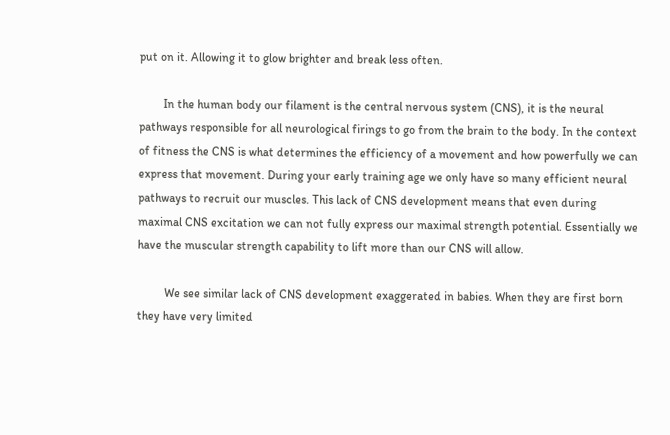put on it. Allowing it to glow brighter and break less often.

        In the human body our filament is the central nervous system (CNS), it is the neural pathways responsible for all neurological firings to go from the brain to the body. In the context of fitness the CNS is what determines the efficiency of a movement and how powerfully we can express that movement. During your early training age we only have so many efficient neural pathways to recruit our muscles. This lack of CNS development means that even during maximal CNS excitation we can not fully express our maximal strength potential. Essentially we have the muscular strength capability to lift more than our CNS will allow.

         We see similar lack of CNS development exaggerated in babies. When they are first born they have very limited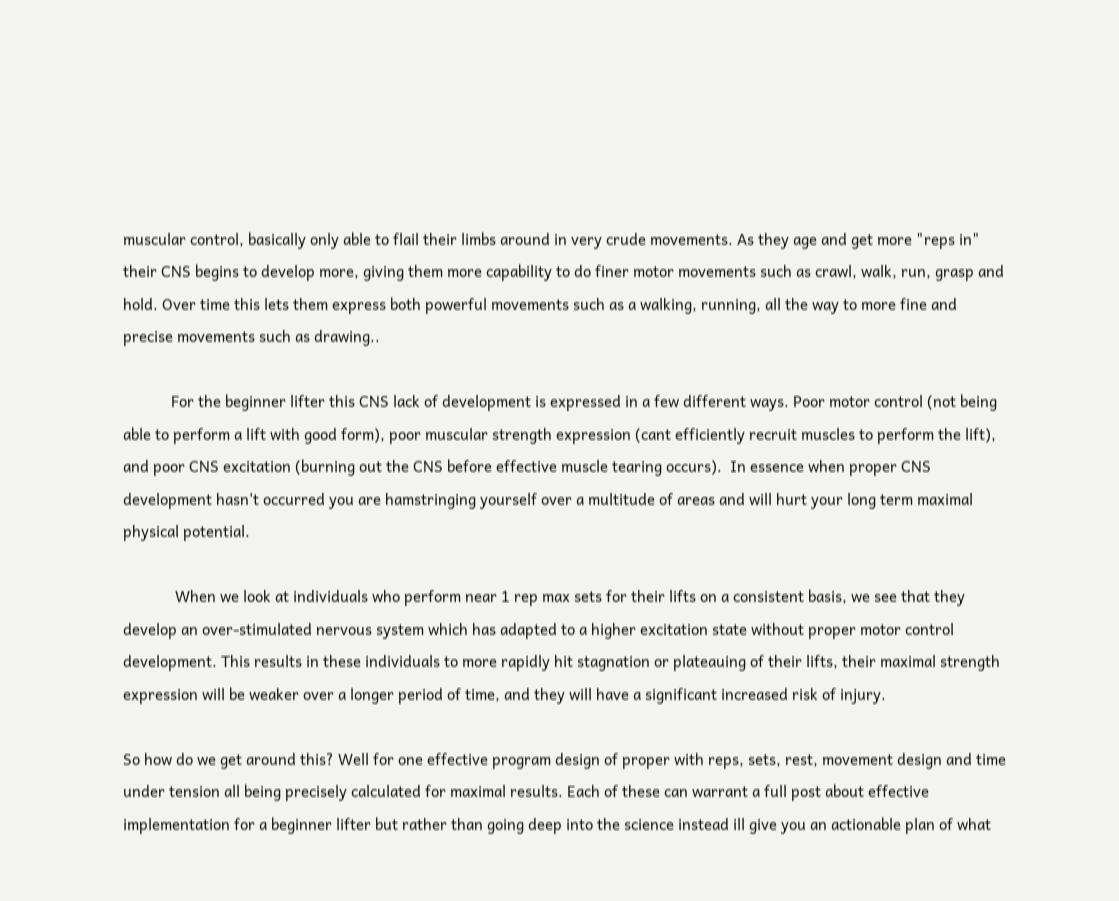muscular control, basically only able to flail their limbs around in very crude movements. As they age and get more "reps in" their CNS begins to develop more, giving them more capability to do finer motor movements such as crawl, walk, run, grasp and hold. Over time this lets them express both powerful movements such as a walking, running, all the way to more fine and precise movements such as drawing..

            For the beginner lifter this CNS lack of development is expressed in a few different ways. Poor motor control (not being able to perform a lift with good form), poor muscular strength expression (cant efficiently recruit muscles to perform the lift), and poor CNS excitation (burning out the CNS before effective muscle tearing occurs).  In essence when proper CNS development hasn't occurred you are hamstringing yourself over a multitude of areas and will hurt your long term maximal physical potential.

             When we look at individuals who perform near 1 rep max sets for their lifts on a consistent basis, we see that they develop an over-stimulated nervous system which has adapted to a higher excitation state without proper motor control development. This results in these individuals to more rapidly hit stagnation or plateauing of their lifts, their maximal strength expression will be weaker over a longer period of time, and they will have a significant increased risk of injury.

So how do we get around this? Well for one effective program design of proper with reps, sets, rest, movement design and time under tension all being precisely calculated for maximal results. Each of these can warrant a full post about effective implementation for a beginner lifter but rather than going deep into the science instead ill give you an actionable plan of what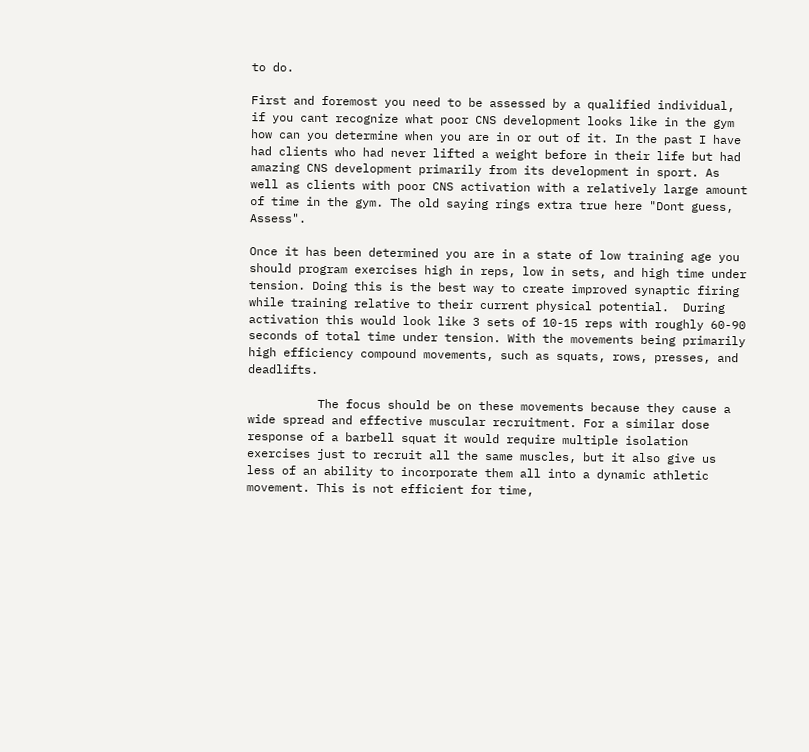to do.

First and foremost you need to be assessed by a qualified individual, if you cant recognize what poor CNS development looks like in the gym how can you determine when you are in or out of it. In the past I have had clients who had never lifted a weight before in their life but had amazing CNS development primarily from its development in sport. As well as clients with poor CNS activation with a relatively large amount of time in the gym. The old saying rings extra true here "Dont guess, Assess".

Once it has been determined you are in a state of low training age you should program exercises high in reps, low in sets, and high time under tension. Doing this is the best way to create improved synaptic firing while training relative to their current physical potential.  During activation this would look like 3 sets of 10-15 reps with roughly 60-90 seconds of total time under tension. With the movements being primarily high efficiency compound movements, such as squats, rows, presses, and deadlifts.

          The focus should be on these movements because they cause a wide spread and effective muscular recruitment. For a similar dose response of a barbell squat it would require multiple isolation exercises just to recruit all the same muscles, but it also give us less of an ability to incorporate them all into a dynamic athletic movement. This is not efficient for time,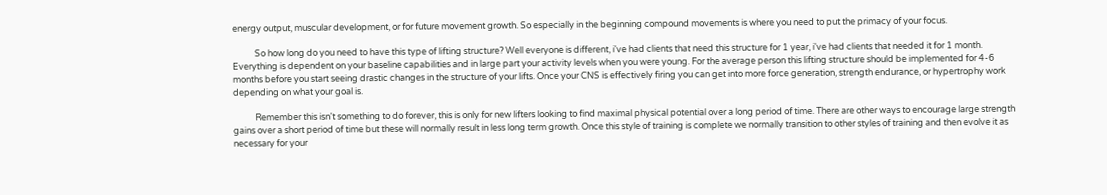energy output, muscular development, or for future movement growth. So especially in the beginning compound movements is where you need to put the primacy of your focus.

           So how long do you need to have this type of lifting structure? Well everyone is different, i've had clients that need this structure for 1 year, i've had clients that needed it for 1 month. Everything is dependent on your baseline capabilities and in large part your activity levels when you were young. For the average person this lifting structure should be implemented for 4-6 months before you start seeing drastic changes in the structure of your lifts. Once your CNS is effectively firing you can get into more force generation, strength endurance, or hypertrophy work depending on what your goal is.

           Remember this isn't something to do forever, this is only for new lifters looking to find maximal physical potential over a long period of time. There are other ways to encourage large strength gains over a short period of time but these will normally result in less long term growth. Once this style of training is complete we normally transition to other styles of training and then evolve it as necessary for your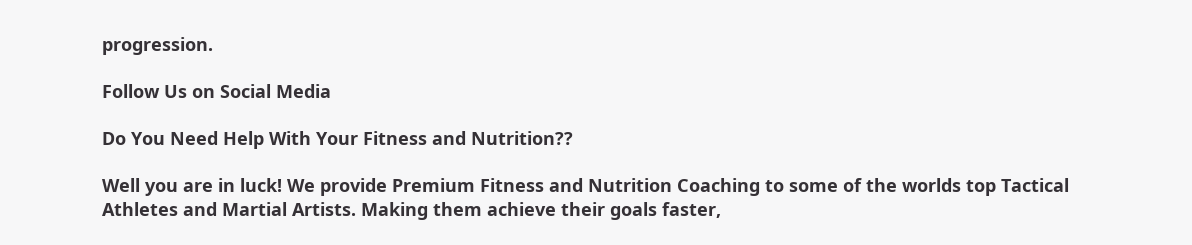progression.

Follow Us on Social Media

Do You Need Help With Your Fitness and Nutrition??

Well you are in luck! We provide Premium Fitness and Nutrition Coaching to some of the worlds top Tactical Athletes and Martial Artists. Making them achieve their goals faster,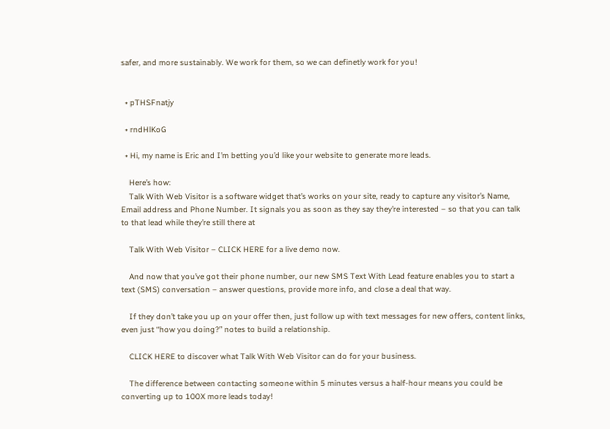safer, and more sustainably. We work for them, so we can definetly work for you!


  • pTHSFnatjy

  • rndHlKoG

  • Hi, my name is Eric and I’m betting you’d like your website to generate more leads.

    Here’s how:
    Talk With Web Visitor is a software widget that’s works on your site, ready to capture any visitor’s Name, Email address and Phone Number. It signals you as soon as they say they’re interested – so that you can talk to that lead while they’re still there at

    Talk With Web Visitor – CLICK HERE for a live demo now.

    And now that you’ve got their phone number, our new SMS Text With Lead feature enables you to start a text (SMS) conversation – answer questions, provide more info, and close a deal that way.

    If they don’t take you up on your offer then, just follow up with text messages for new offers, content links, even just “how you doing?” notes to build a relationship.

    CLICK HERE to discover what Talk With Web Visitor can do for your business.

    The difference between contacting someone within 5 minutes versus a half-hour means you could be converting up to 100X more leads today!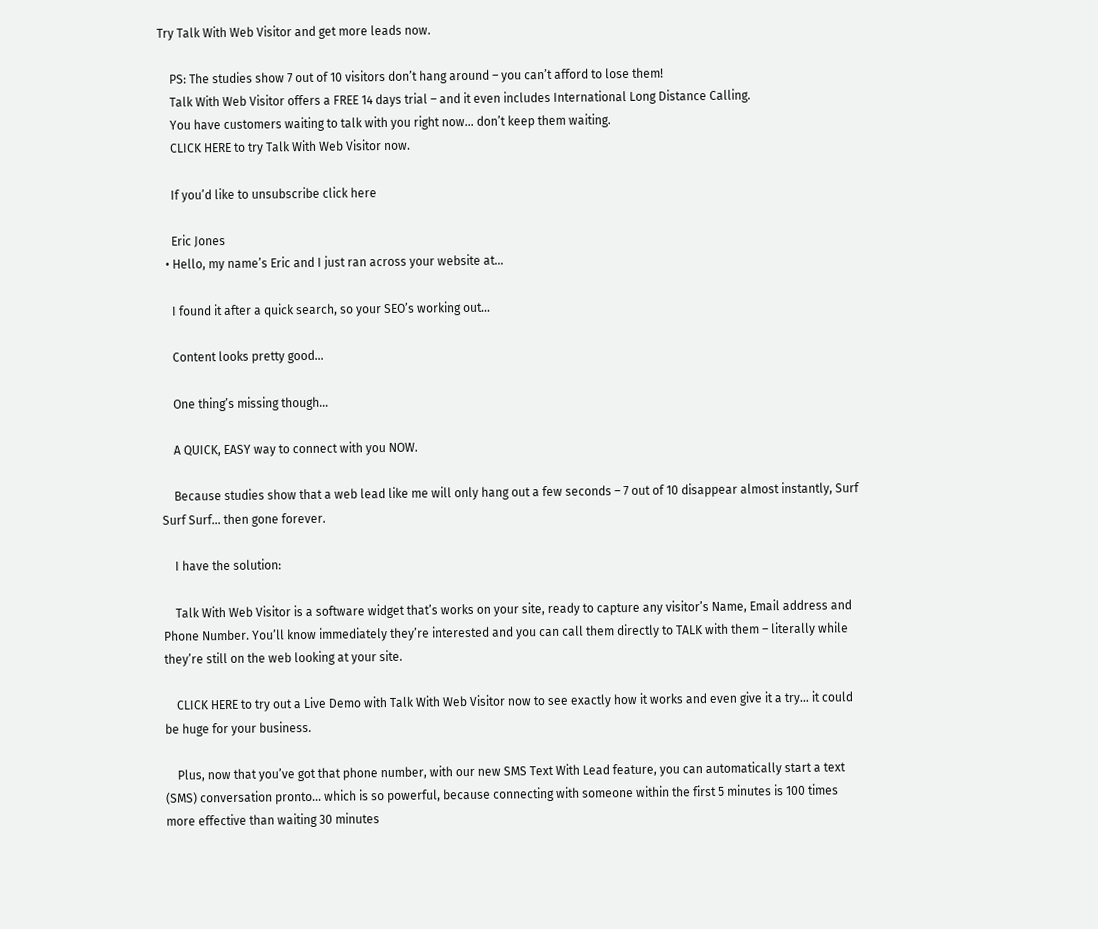Try Talk With Web Visitor and get more leads now.

    PS: The studies show 7 out of 10 visitors don’t hang around – you can’t afford to lose them!
    Talk With Web Visitor offers a FREE 14 days trial – and it even includes International Long Distance Calling.
    You have customers waiting to talk with you right now… don’t keep them waiting.
    CLICK HERE to try Talk With Web Visitor now.

    If you’d like to unsubscribe click here

    Eric Jones
  • Hello, my name’s Eric and I just ran across your website at…

    I found it after a quick search, so your SEO’s working out…

    Content looks pretty good…

    One thing’s missing though…

    A QUICK, EASY way to connect with you NOW.

    Because studies show that a web lead like me will only hang out a few seconds – 7 out of 10 disappear almost instantly, Surf Surf Surf… then gone forever.

    I have the solution:

    Talk With Web Visitor is a software widget that’s works on your site, ready to capture any visitor’s Name, Email address and Phone Number. You’ll know immediately they’re interested and you can call them directly to TALK with them – literally while they’re still on the web looking at your site.

    CLICK HERE to try out a Live Demo with Talk With Web Visitor now to see exactly how it works and even give it a try… it could be huge for your business.

    Plus, now that you’ve got that phone number, with our new SMS Text With Lead feature, you can automatically start a text (SMS) conversation pronto… which is so powerful, because connecting with someone within the first 5 minutes is 100 times more effective than waiting 30 minutes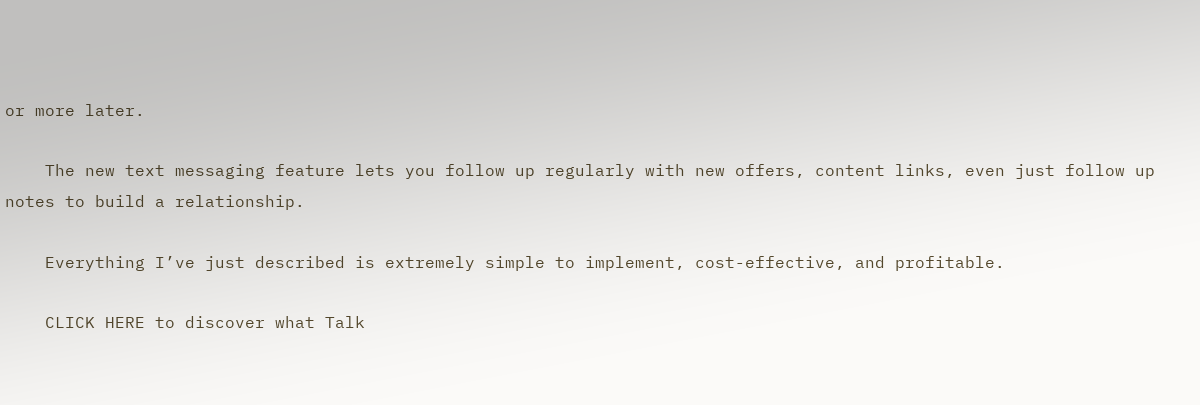or more later.

    The new text messaging feature lets you follow up regularly with new offers, content links, even just follow up notes to build a relationship.

    Everything I’ve just described is extremely simple to implement, cost-effective, and profitable.

    CLICK HERE to discover what Talk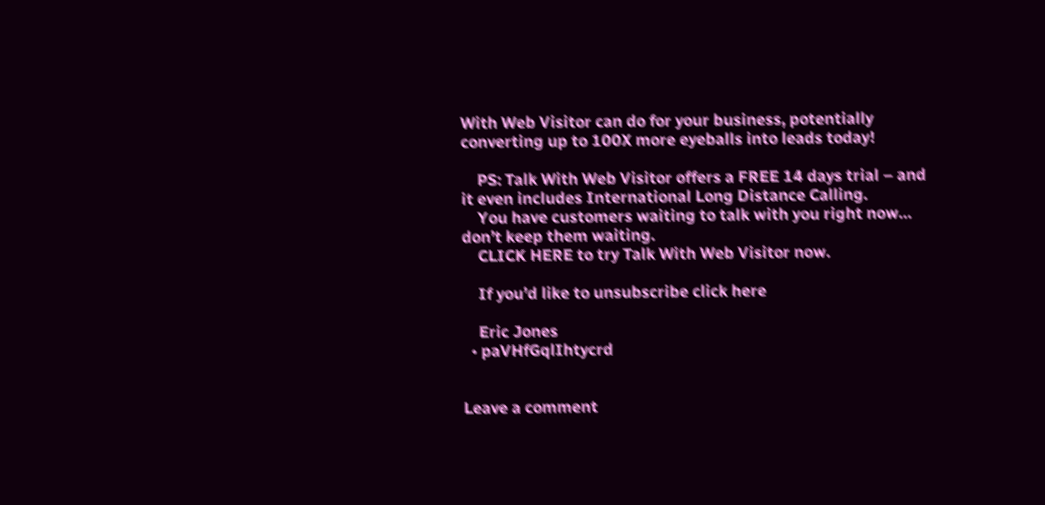With Web Visitor can do for your business, potentially converting up to 100X more eyeballs into leads today!

    PS: Talk With Web Visitor offers a FREE 14 days trial – and it even includes International Long Distance Calling.
    You have customers waiting to talk with you right now… don’t keep them waiting.
    CLICK HERE to try Talk With Web Visitor now.

    If you’d like to unsubscribe click here

    Eric Jones
  • paVHfGqlIhtycrd


Leave a comment